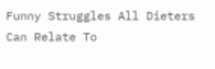Funny Struggles All Dieters Can Relate To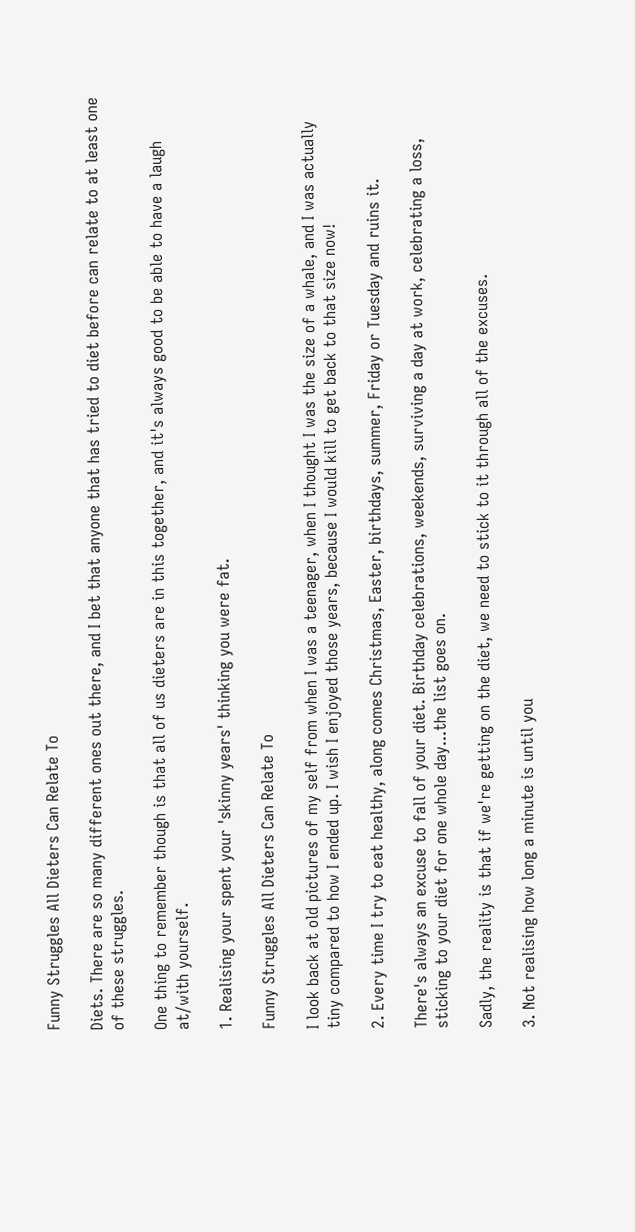Funny Struggles All Dieters Can Relate To

Diets. There are so many different ones out there, and I bet that anyone that has tried to diet before can relate to at least one of these struggles.

One thing to remember though is that all of us dieters are in this together, and it's always good to be able to have a laugh at/with yourself.

1. Realising your spent your 'skinny years' thinking you were fat.

Funny Struggles All Dieters Can Relate To

I look back at old pictures of my self from when I was a teenager, when I thought I was the size of a whale, and I was actually tiny compared to how I ended up. I wish I enjoyed those years, because I would kill to get back to that size now!

2. Every time I try to eat healthy, along comes Christmas, Easter, birthdays, summer, Friday or Tuesday and ruins it.

There's always an excuse to fall of your diet. Birthday celebrations, weekends, surviving a day at work, celebrating a loss, sticking to your diet for one whole day...the list goes on.

Sadly, the reality is that if we're getting on the diet, we need to stick to it through all of the excuses.

3. Not realising how long a minute is until you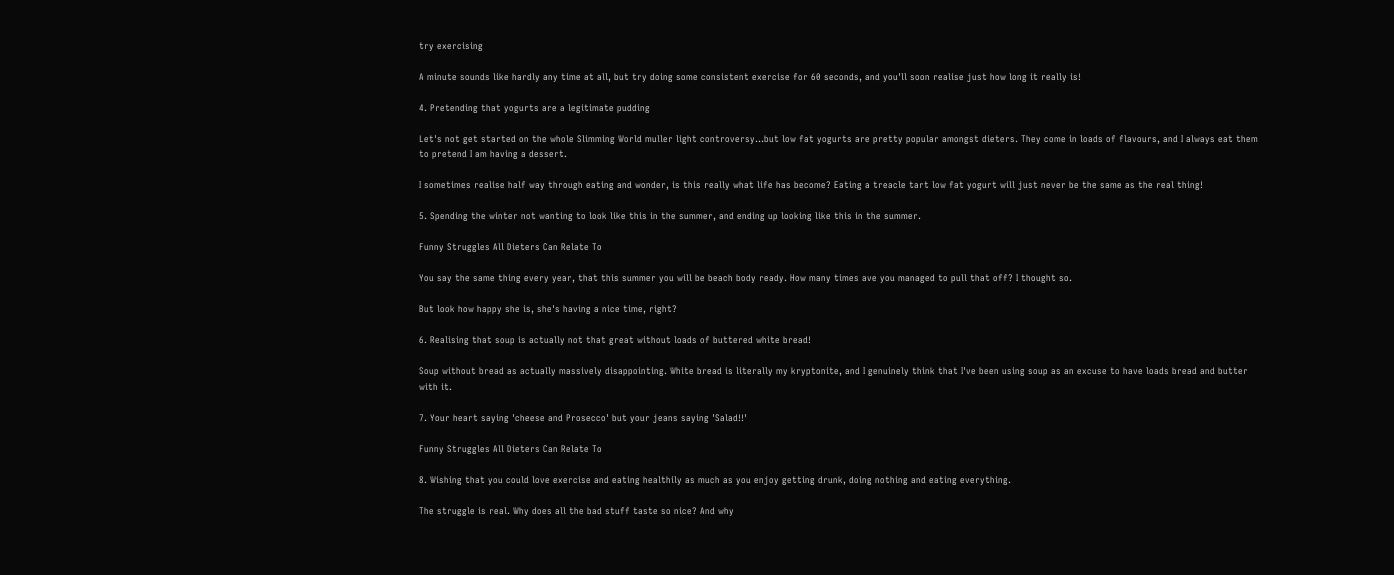try exercising

A minute sounds like hardly any time at all, but try doing some consistent exercise for 60 seconds, and you'll soon realise just how long it really is!

4. Pretending that yogurts are a legitimate pudding

Let's not get started on the whole Slimming World muller light controversy...but low fat yogurts are pretty popular amongst dieters. They come in loads of flavours, and I always eat them to pretend I am having a dessert.

I sometimes realise half way through eating and wonder, is this really what life has become? Eating a treacle tart low fat yogurt will just never be the same as the real thing!

5. Spending the winter not wanting to look like this in the summer, and ending up looking like this in the summer.

Funny Struggles All Dieters Can Relate To

You say the same thing every year, that this summer you will be beach body ready. How many times ave you managed to pull that off? I thought so.

But look how happy she is, she's having a nice time, right?

6. Realising that soup is actually not that great without loads of buttered white bread!

Soup without bread as actually massively disappointing. White bread is literally my kryptonite, and I genuinely think that I've been using soup as an excuse to have loads bread and butter with it.

7. Your heart saying 'cheese and Prosecco' but your jeans saying 'Salad!!'

Funny Struggles All Dieters Can Relate To

8. Wishing that you could love exercise and eating healthily as much as you enjoy getting drunk, doing nothing and eating everything.

The struggle is real. Why does all the bad stuff taste so nice? And why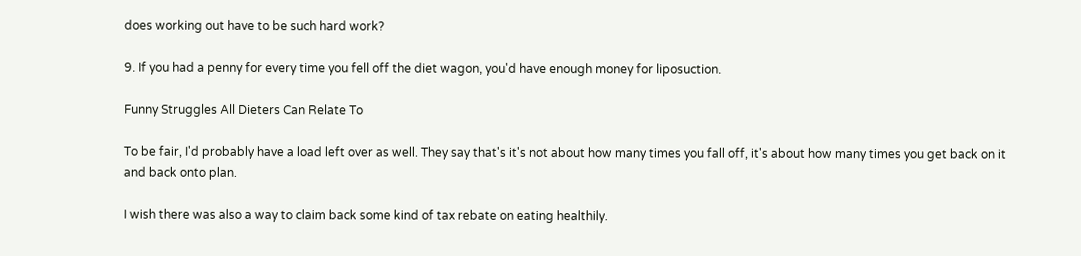does working out have to be such hard work?

9. If you had a penny for every time you fell off the diet wagon, you'd have enough money for liposuction.

Funny Struggles All Dieters Can Relate To

To be fair, I'd probably have a load left over as well. They say that's it's not about how many times you fall off, it's about how many times you get back on it and back onto plan.

I wish there was also a way to claim back some kind of tax rebate on eating healthily.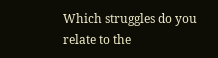Which struggles do you relate to the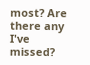most? Are there any I've missed?